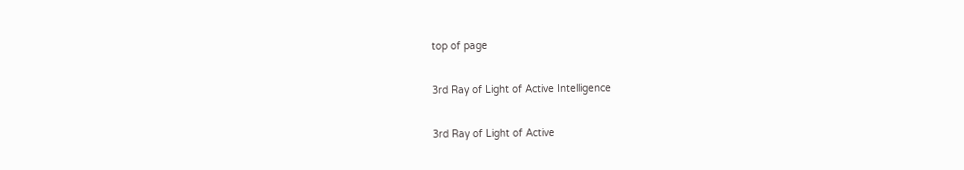top of page

3rd Ray of Light of Active Intelligence

3rd Ray of Light of Active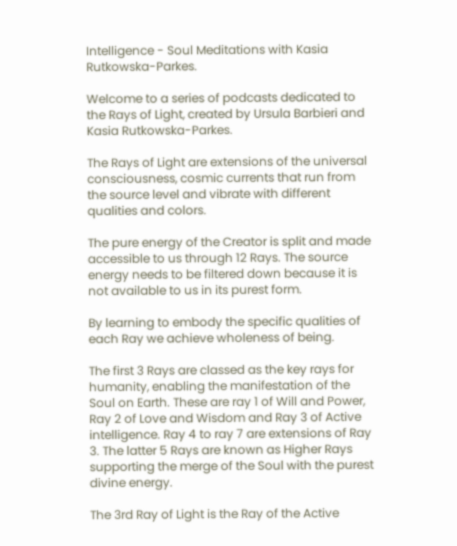Intelligence - Soul Meditations with Kasia Rutkowska-Parkes.

Welcome to a series of podcasts dedicated to the Rays of Light, created by Ursula Barbieri and Kasia Rutkowska-Parkes.

The Rays of Light are extensions of the universal consciousness, cosmic currents that run from the source level and vibrate with different qualities and colors.

The pure energy of the Creator is split and made accessible to us through 12 Rays. The source energy needs to be filtered down because it is not available to us in its purest form.

By learning to embody the specific qualities of each Ray we achieve wholeness of being.

The first 3 Rays are classed as the key rays for humanity, enabling the manifestation of the Soul on Earth. These are ray 1 of Will and Power, Ray 2 of Love and Wisdom and Ray 3 of Active intelligence. Ray 4 to ray 7 are extensions of Ray 3. The latter 5 Rays are known as Higher Rays supporting the merge of the Soul with the purest divine energy.

The 3rd Ray of Light is the Ray of the Active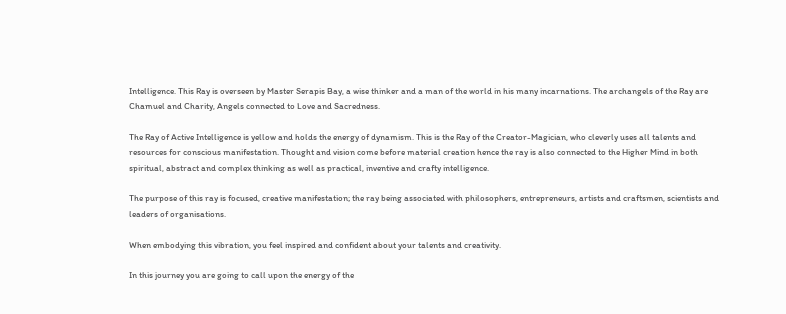Intelligence. This Ray is overseen by Master Serapis Bay, a wise thinker and a man of the world in his many incarnations. The archangels of the Ray are Chamuel and Charity, Angels connected to Love and Sacredness.

The Ray of Active Intelligence is yellow and holds the energy of dynamism. This is the Ray of the Creator-Magician, who cleverly uses all talents and resources for conscious manifestation. Thought and vision come before material creation hence the ray is also connected to the Higher Mind in both spiritual, abstract and complex thinking as well as practical, inventive and crafty intelligence.

The purpose of this ray is focused, creative manifestation; the ray being associated with philosophers, entrepreneurs, artists and craftsmen, scientists and leaders of organisations.

When embodying this vibration, you feel inspired and confident about your talents and creativity.

In this journey you are going to call upon the energy of the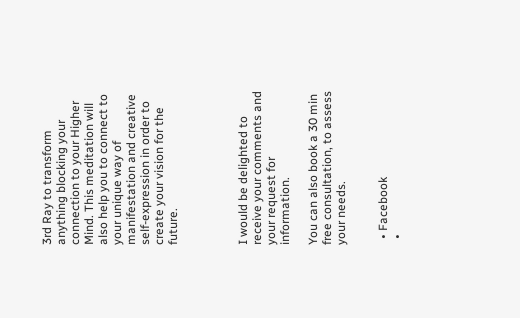3rd Ray to transform anything blocking your connection to your Higher Mind. This meditation will also help you to connect to your unique way of manifestation and creative self-expression in order to create your vision for the future.




I would be delighted to receive your comments and your request for information.

You can also book a 30 min free consultation, to assess your needs.


  • Facebook
  •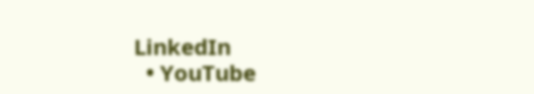LinkedIn
  • YouTube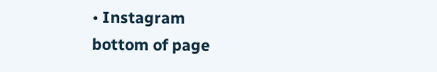• Instagram
bottom of page